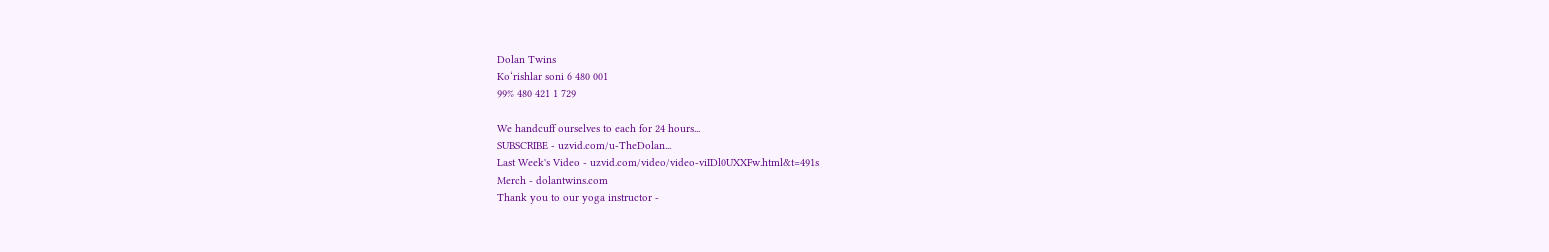Dolan Twins
Ko‘rishlar soni 6 480 001
99% 480 421 1 729

We handcuff ourselves to each for 24 hours...
SUBSCRIBE - uzvid.com/u-TheDolan...
Last Week's Video - uzvid.com/video/video-viIDl0UXXFw.html&t=491s
Merch - dolantwins.com
Thank you to our yoga instructor -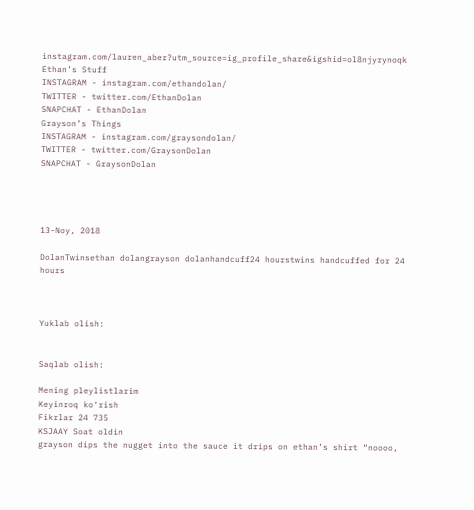instagram.com/lauren_aber?utm_source=ig_profile_share&igshid=ol8njyrynoqk
Ethan’s Stuff
INSTAGRAM - instagram.com/ethandolan/
TWITTER - twitter.com/EthanDolan
SNAPCHAT - EthanDolan
Grayson’s Things
INSTAGRAM - instagram.com/graysondolan/
TWITTER - twitter.com/GraysonDolan
SNAPCHAT - GraysonDolan




13-Noy, 2018

DolanTwinsethan dolangrayson dolanhandcuff24 hourstwins handcuffed for 24 hours



Yuklab olish:


Saqlab olish:

Mening pleylistlarim
Keyinroq ko‘rish
Fikrlar 24 735
KSJAAY Soat oldin
grayson dips the nugget into the sauce it drips on ethan’s shirt “noooo,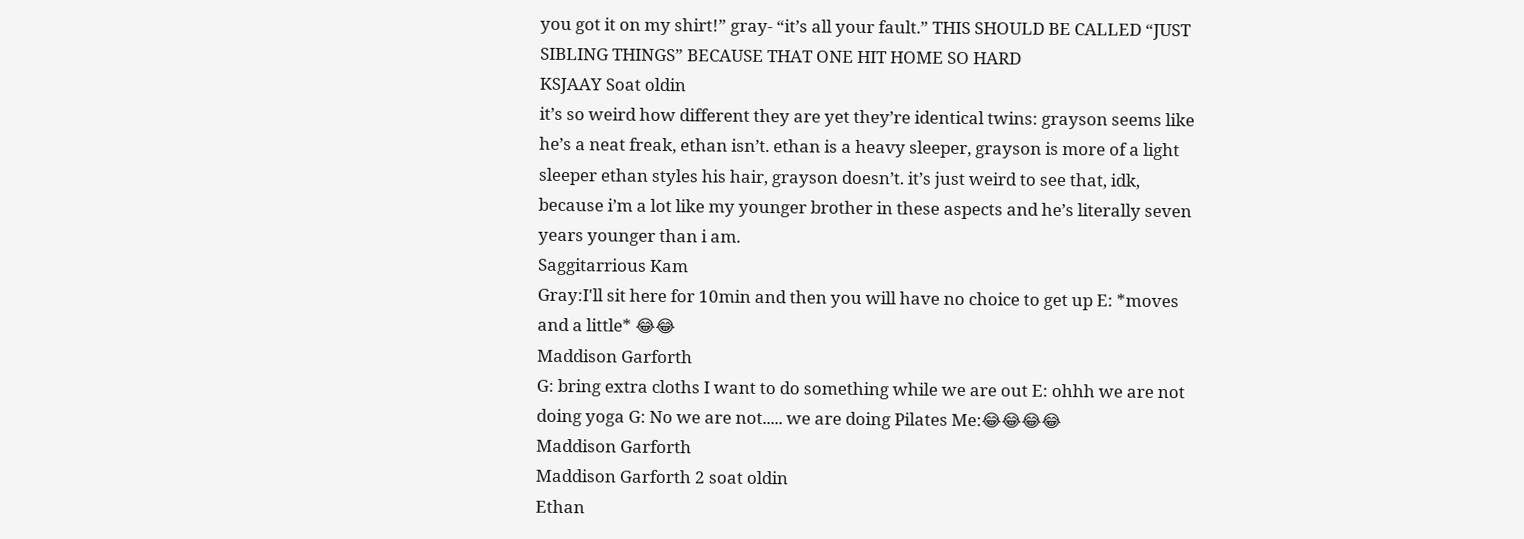you got it on my shirt!” gray- “it’s all your fault.” THIS SHOULD BE CALLED “JUST SIBLING THINGS” BECAUSE THAT ONE HIT HOME SO HARD
KSJAAY Soat oldin
it’s so weird how different they are yet they’re identical twins: grayson seems like he’s a neat freak, ethan isn’t. ethan is a heavy sleeper, grayson is more of a light sleeper ethan styles his hair, grayson doesn’t. it’s just weird to see that, idk, because i’m a lot like my younger brother in these aspects and he’s literally seven years younger than i am.
Saggitarrious Kam
Gray:I'll sit here for 10min and then you will have no choice to get up E: *moves and a little* 😂😂
Maddison Garforth
G: bring extra cloths I want to do something while we are out E: ohhh we are not doing yoga G: No we are not..... we are doing Pilates Me:😂😂😂😂
Maddison Garforth
Maddison Garforth 2 soat oldin
Ethan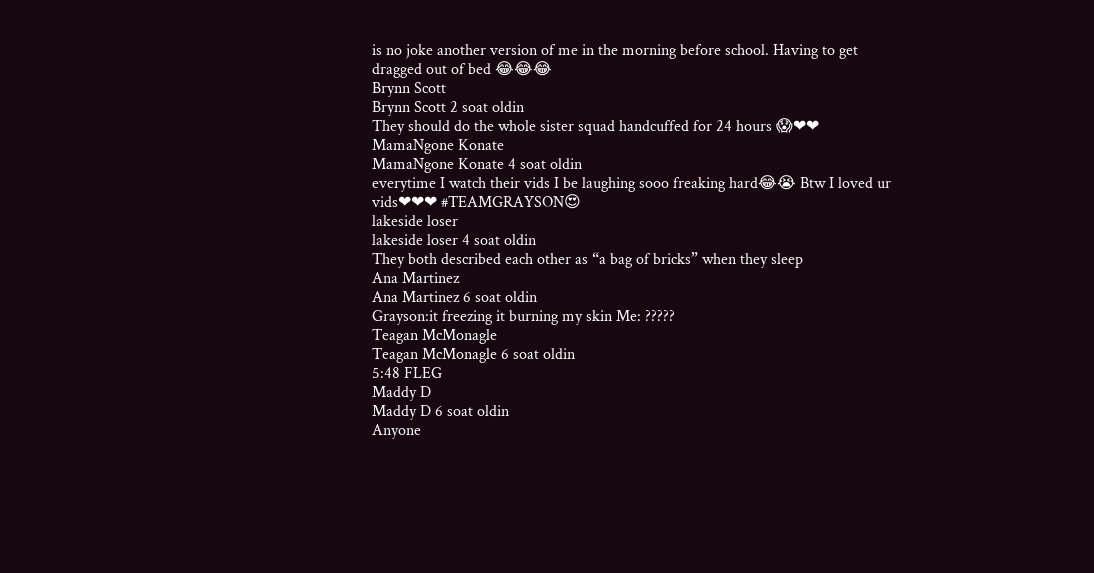is no joke another version of me in the morning before school. Having to get dragged out of bed 😂😂😂
Brynn Scott
Brynn Scott 2 soat oldin
They should do the whole sister squad handcuffed for 24 hours 😱❤❤
MamaNgone Konate
MamaNgone Konate 4 soat oldin
everytime I watch their vids I be laughing sooo freaking hard😂😭 Btw I loved ur vids❤❤❤ #TEAMGRAYSON😍
lakeside loser
lakeside loser 4 soat oldin
They both described each other as “a bag of bricks” when they sleep
Ana Martinez
Ana Martinez 6 soat oldin
Grayson:it freezing it burning my skin Me: ?????
Teagan McMonagle
Teagan McMonagle 6 soat oldin
5:48 FLEG
Maddy D
Maddy D 6 soat oldin
Anyone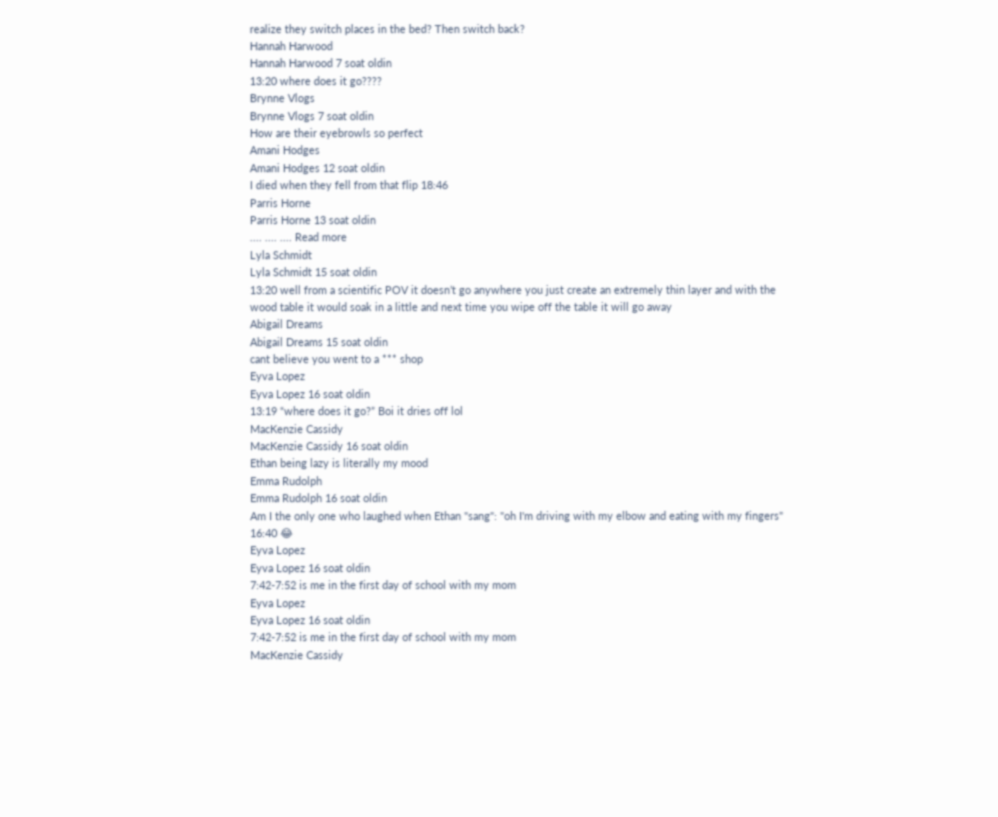realize they switch places in the bed? Then switch back?
Hannah Harwood
Hannah Harwood 7 soat oldin
13:20 where does it go????
Brynne Vlogs
Brynne Vlogs 7 soat oldin
How are their eyebrowls so perfect
Amani Hodges
Amani Hodges 12 soat oldin
I died when they fell from that flip 18:46
Parris Horne
Parris Horne 13 soat oldin
.... .... .... Read more
Lyla Schmidt
Lyla Schmidt 15 soat oldin
13:20 well from a scientific POV it doesn’t go anywhere you just create an extremely thin layer and with the wood table it would soak in a little and next time you wipe off the table it will go away
Abigail Dreams
Abigail Dreams 15 soat oldin
cant believe you went to a *** shop
Eyva Lopez
Eyva Lopez 16 soat oldin
13:19 “where does it go?” Boi it dries off lol
MacKenzie Cassidy
MacKenzie Cassidy 16 soat oldin
Ethan being lazy is literally my mood
Emma Rudolph
Emma Rudolph 16 soat oldin
Am I the only one who laughed when Ethan "sang": "oh I'm driving with my elbow and eating with my fingers" 16:40 😂
Eyva Lopez
Eyva Lopez 16 soat oldin
7:42-7:52 is me in the first day of school with my mom
Eyva Lopez
Eyva Lopez 16 soat oldin
7:42-7:52 is me in the first day of school with my mom
MacKenzie Cassidy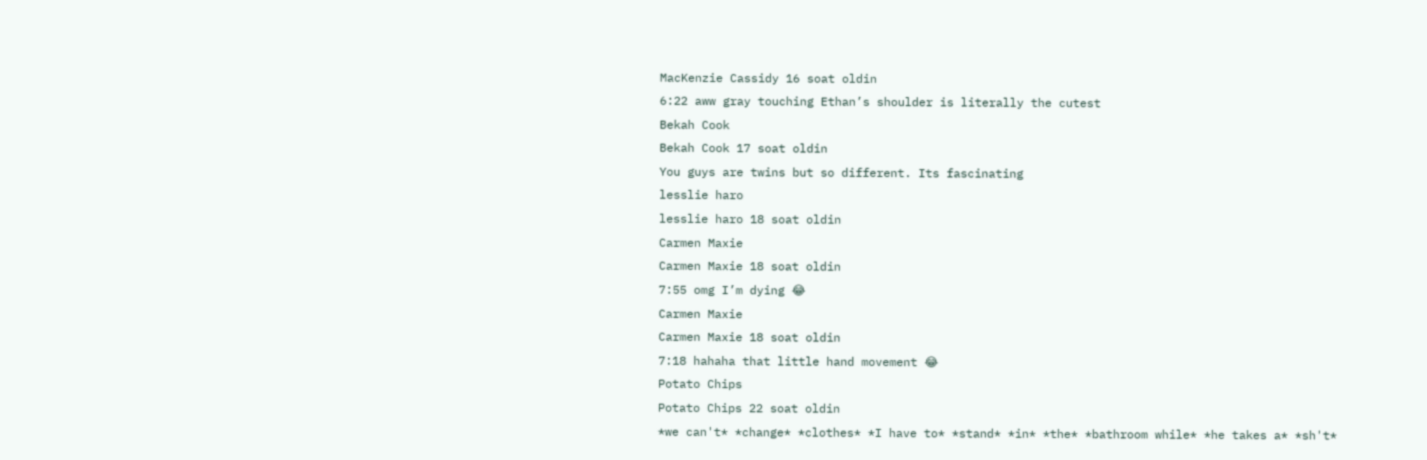MacKenzie Cassidy 16 soat oldin
6:22 aww gray touching Ethan’s shoulder is literally the cutest
Bekah Cook
Bekah Cook 17 soat oldin
You guys are twins but so different. Its fascinating
lesslie haro
lesslie haro 18 soat oldin
Carmen Maxie
Carmen Maxie 18 soat oldin
7:55 omg I’m dying 😂
Carmen Maxie
Carmen Maxie 18 soat oldin
7:18 hahaha that little hand movement 😂
Potato Chips
Potato Chips 22 soat oldin
*we can't* *change* *clothes* *I have to* *stand* *in* *the* *bathroom while* *he takes a* *sh't*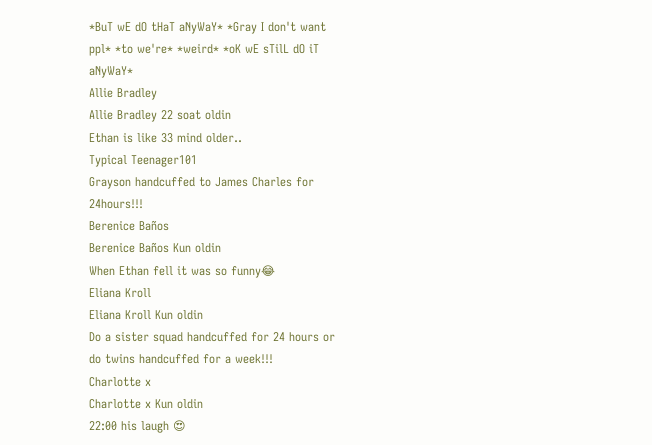*BuT wE dO tHaT aNyWaY* *Gray I don't want ppl* *to we're* *weird* *oK wE sTilL dO iT aNyWaY*
Allie Bradley
Allie Bradley 22 soat oldin
Ethan is like 33 mind older..
Typical Teenager101
Grayson handcuffed to James Charles for 24hours!!!
Berenice Baños
Berenice Baños Kun oldin
When Ethan fell it was so funny😂
Eliana Kroll
Eliana Kroll Kun oldin
Do a sister squad handcuffed for 24 hours or do twins handcuffed for a week!!!
Charlotte x
Charlotte x Kun oldin
22:00 his laugh 😍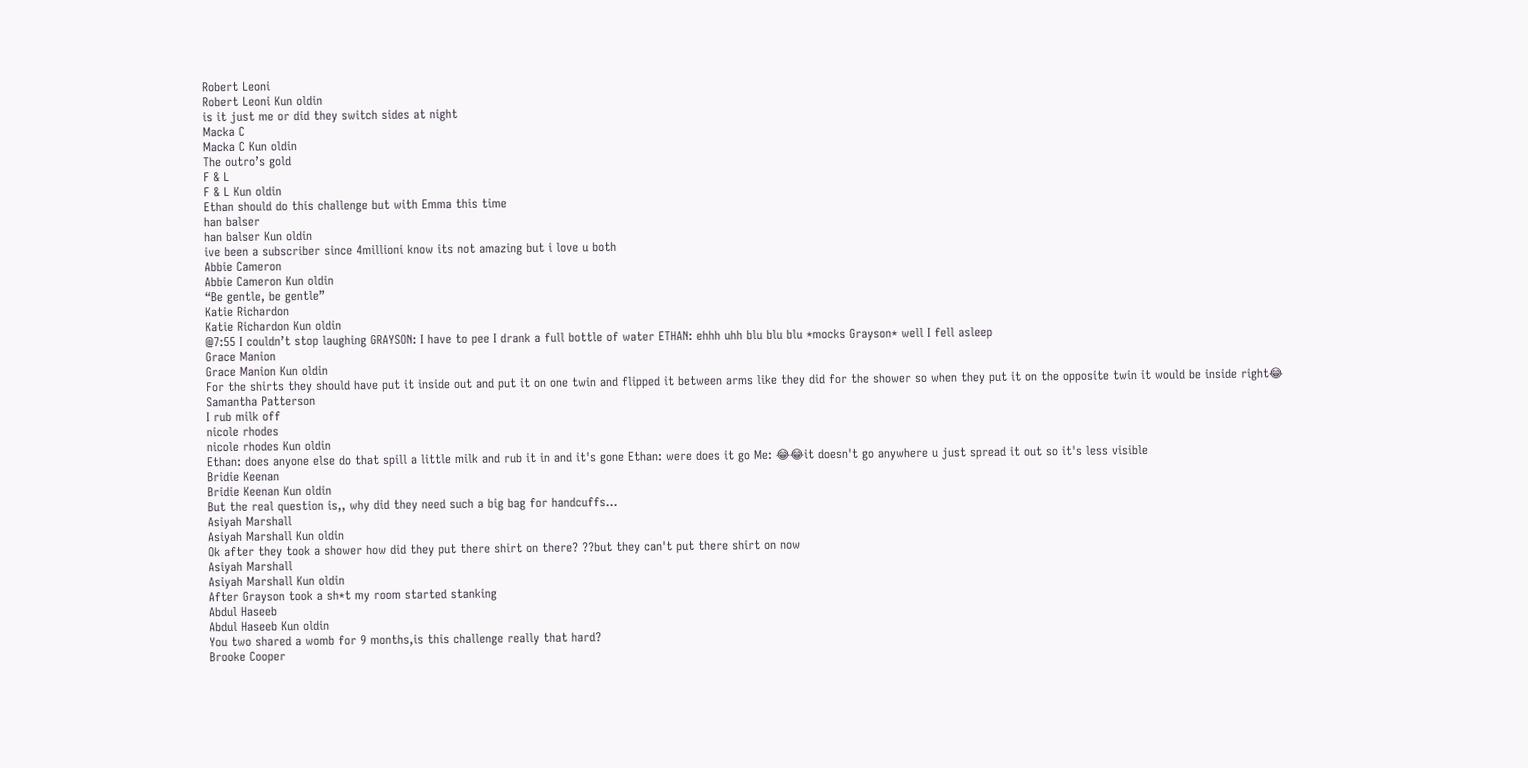Robert Leoni
Robert Leoni Kun oldin
is it just me or did they switch sides at night
Macka C
Macka C Kun oldin
The outro’s gold
F & L
F & L Kun oldin
Ethan should do this challenge but with Emma this time
han balser
han balser Kun oldin
ive been a subscriber since 4millioni know its not amazing but i love u both
Abbie Cameron
Abbie Cameron Kun oldin
“Be gentle, be gentle”
Katie Richardon
Katie Richardon Kun oldin
@7:55 I couldn’t stop laughing GRAYSON: I have to pee I drank a full bottle of water ETHAN: ehhh uhh blu blu blu *mocks Grayson* well I fell asleep
Grace Manion
Grace Manion Kun oldin
For the shirts they should have put it inside out and put it on one twin and flipped it between arms like they did for the shower so when they put it on the opposite twin it would be inside right😂
Samantha Patterson
I rub milk off
nicole rhodes
nicole rhodes Kun oldin
Ethan: does anyone else do that spill a little milk and rub it in and it's gone Ethan: were does it go Me: 😂😂it doesn't go anywhere u just spread it out so it's less visible
Bridie Keenan
Bridie Keenan Kun oldin
But the real question is,, why did they need such a big bag for handcuffs...
Asiyah Marshall
Asiyah Marshall Kun oldin
Ok after they took a shower how did they put there shirt on there? ??but they can't put there shirt on now
Asiyah Marshall
Asiyah Marshall Kun oldin
After Grayson took a sh*t my room started stanking
Abdul Haseeb
Abdul Haseeb Kun oldin
You two shared a womb for 9 months,is this challenge really that hard?
Brooke Cooper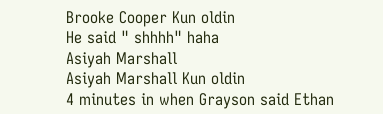Brooke Cooper Kun oldin
He said " shhhh" haha
Asiyah Marshall
Asiyah Marshall Kun oldin
4 minutes in when Grayson said Ethan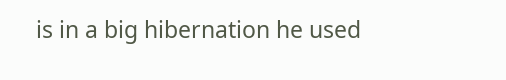is in a big hibernation he used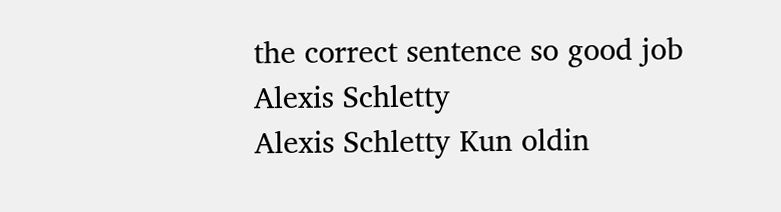the correct sentence so good job
Alexis Schletty
Alexis Schletty Kun oldin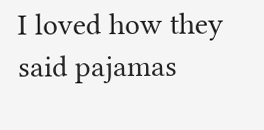I loved how they said pajamas